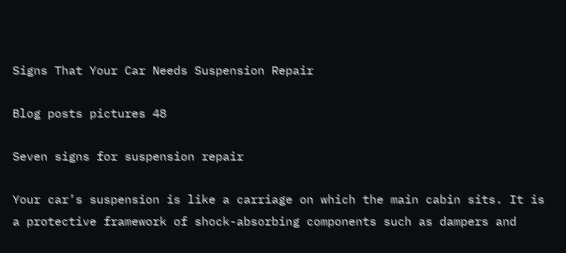Signs That Your Car Needs Suspension Repair

Blog posts pictures 48

Seven signs for suspension repair

Your car’s suspension is like a carriage on which the main cabin sits. It is a protective framework of shock-absorbing components such as dampers and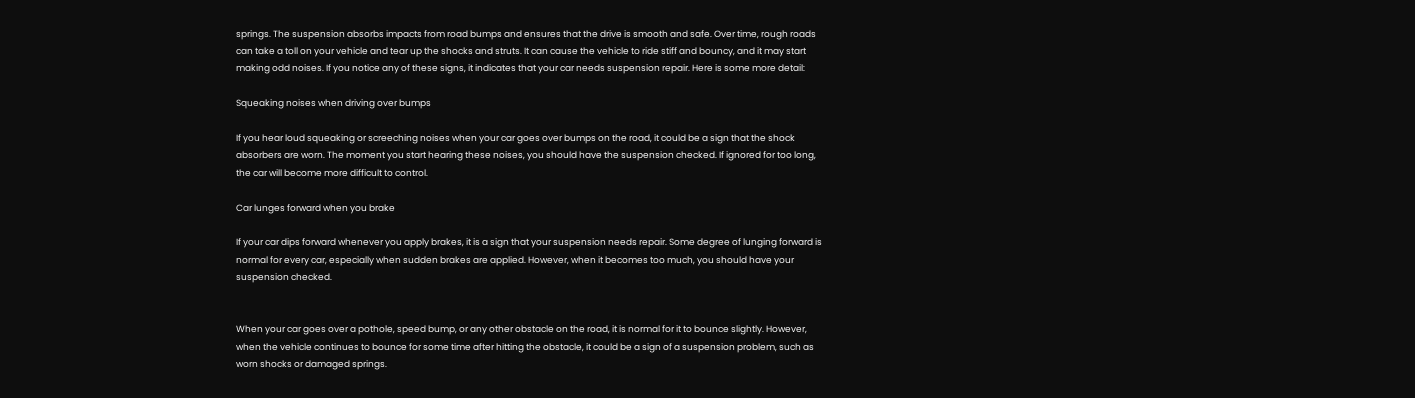springs. The suspension absorbs impacts from road bumps and ensures that the drive is smooth and safe. Over time, rough roads can take a toll on your vehicle and tear up the shocks and struts. It can cause the vehicle to ride stiff and bouncy, and it may start making odd noises. If you notice any of these signs, it indicates that your car needs suspension repair. Here is some more detail:

Squeaking noises when driving over bumps

If you hear loud squeaking or screeching noises when your car goes over bumps on the road, it could be a sign that the shock absorbers are worn. The moment you start hearing these noises, you should have the suspension checked. If ignored for too long, the car will become more difficult to control.

Car lunges forward when you brake

If your car dips forward whenever you apply brakes, it is a sign that your suspension needs repair. Some degree of lunging forward is normal for every car, especially when sudden brakes are applied. However, when it becomes too much, you should have your suspension checked.


When your car goes over a pothole, speed bump, or any other obstacle on the road, it is normal for it to bounce slightly. However, when the vehicle continues to bounce for some time after hitting the obstacle, it could be a sign of a suspension problem, such as worn shocks or damaged springs.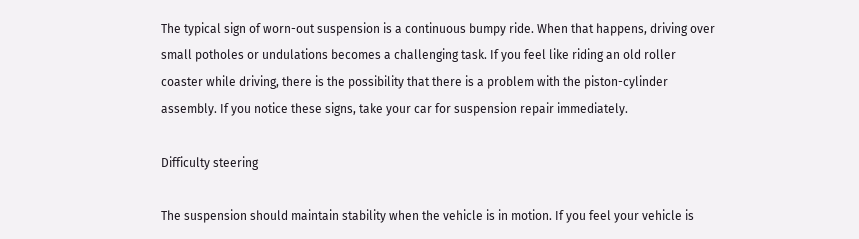The typical sign of worn-out suspension is a continuous bumpy ride. When that happens, driving over small potholes or undulations becomes a challenging task. If you feel like riding an old roller coaster while driving, there is the possibility that there is a problem with the piston-cylinder assembly. If you notice these signs, take your car for suspension repair immediately.

Difficulty steering

The suspension should maintain stability when the vehicle is in motion. If you feel your vehicle is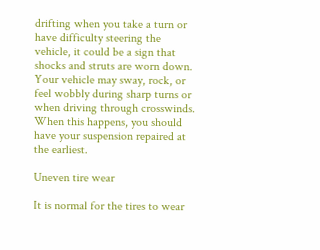drifting when you take a turn or have difficulty steering the vehicle, it could be a sign that shocks and struts are worn down. Your vehicle may sway, rock, or feel wobbly during sharp turns or when driving through crosswinds. When this happens, you should have your suspension repaired at the earliest.

Uneven tire wear

It is normal for the tires to wear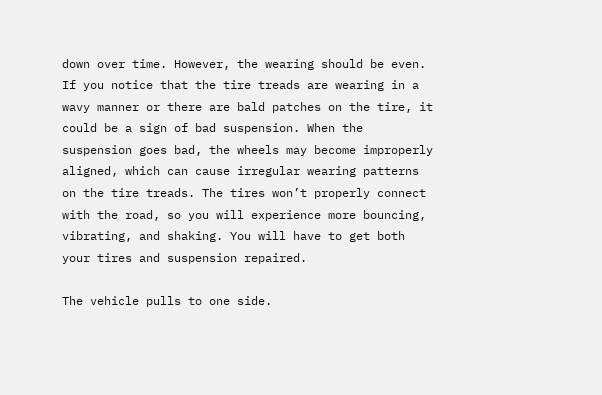down over time. However, the wearing should be even. If you notice that the tire treads are wearing in a wavy manner or there are bald patches on the tire, it could be a sign of bad suspension. When the suspension goes bad, the wheels may become improperly aligned, which can cause irregular wearing patterns on the tire treads. The tires won’t properly connect with the road, so you will experience more bouncing, vibrating, and shaking. You will have to get both your tires and suspension repaired.

The vehicle pulls to one side.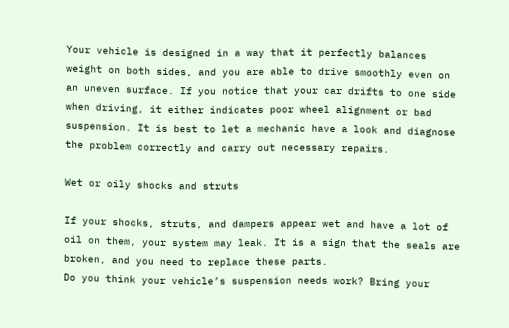Your vehicle is designed in a way that it perfectly balances weight on both sides, and you are able to drive smoothly even on an uneven surface. If you notice that your car drifts to one side when driving, it either indicates poor wheel alignment or bad suspension. It is best to let a mechanic have a look and diagnose the problem correctly and carry out necessary repairs.

Wet or oily shocks and struts

If your shocks, struts, and dampers appear wet and have a lot of oil on them, your system may leak. It is a sign that the seals are broken, and you need to replace these parts.
Do you think your vehicle’s suspension needs work? Bring your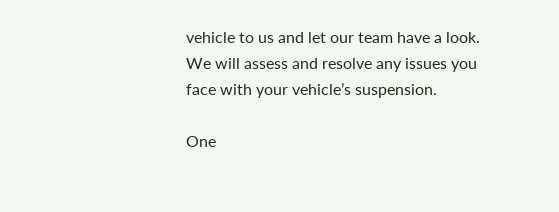vehicle to us and let our team have a look. We will assess and resolve any issues you face with your vehicle’s suspension.

One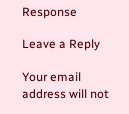Response

Leave a Reply

Your email address will not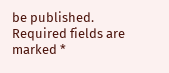be published. Required fields are marked *